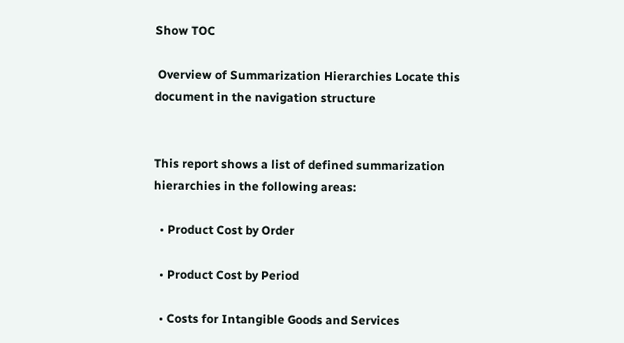Show TOC

 Overview of Summarization Hierarchies Locate this document in the navigation structure


This report shows a list of defined summarization hierarchies in the following areas:

  • Product Cost by Order

  • Product Cost by Period

  • Costs for Intangible Goods and Services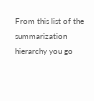From this list of the summarization hierarchy you go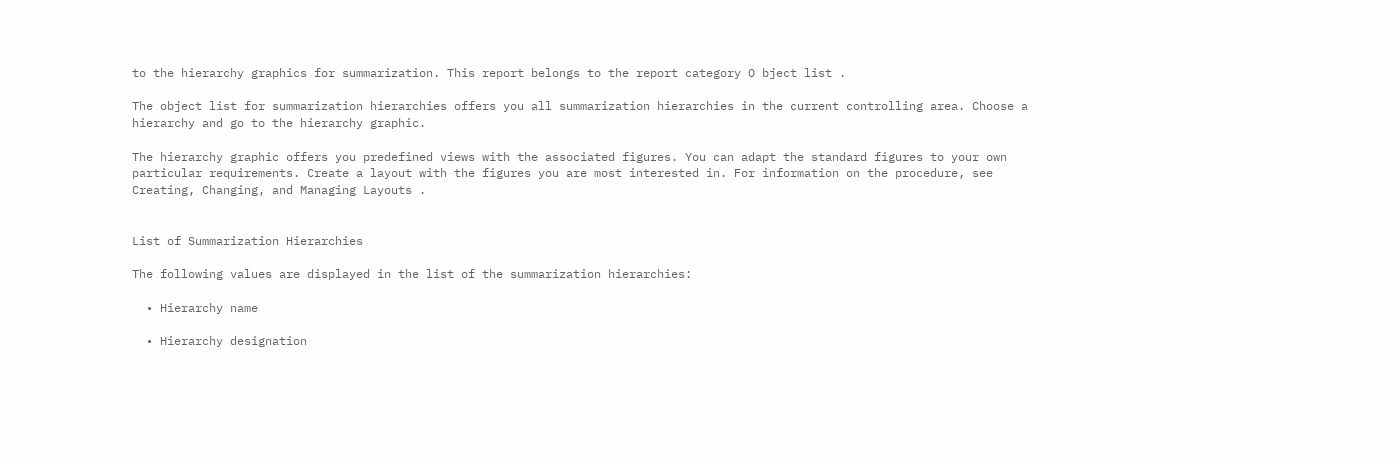to the hierarchy graphics for summarization. This report belongs to the report category O bject list .

The object list for summarization hierarchies offers you all summarization hierarchies in the current controlling area. Choose a hierarchy and go to the hierarchy graphic.

The hierarchy graphic offers you predefined views with the associated figures. You can adapt the standard figures to your own particular requirements. Create a layout with the figures you are most interested in. For information on the procedure, see Creating, Changing, and Managing Layouts .


List of Summarization Hierarchies

The following values are displayed in the list of the summarization hierarchies:

  • Hierarchy name

  • Hierarchy designation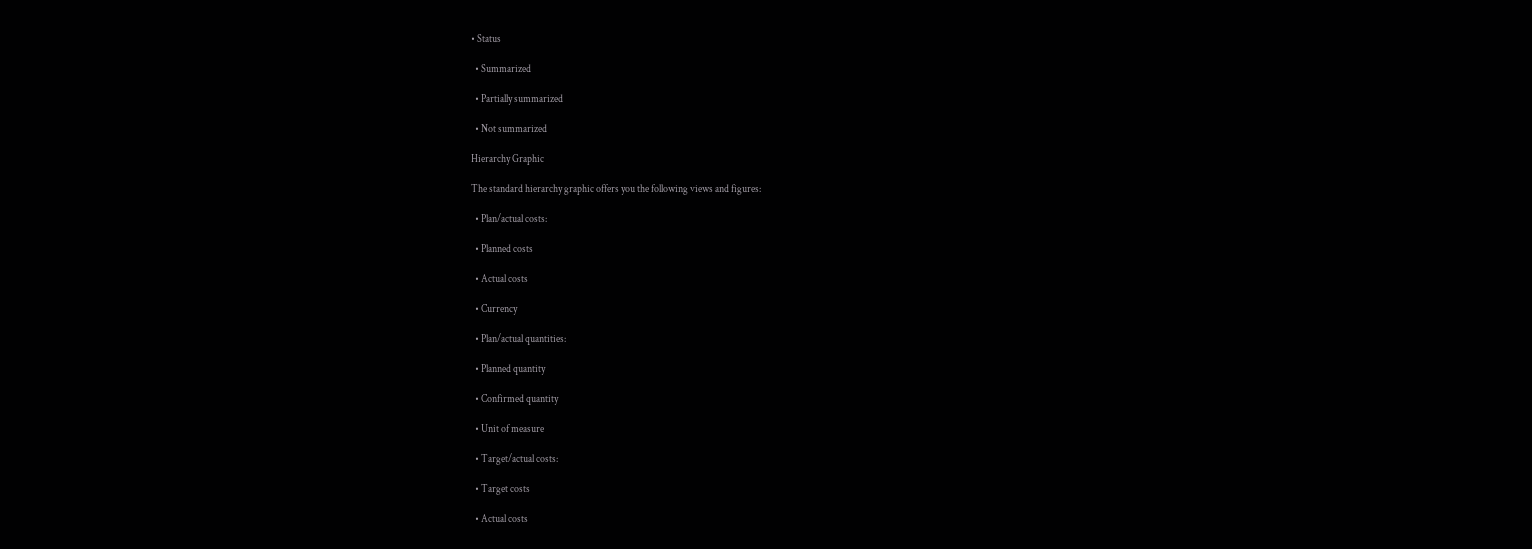• Status

  • Summarized

  • Partially summarized

  • Not summarized

Hierarchy Graphic

The standard hierarchy graphic offers you the following views and figures:

  • Plan/actual costs:

  • Planned costs

  • Actual costs

  • Currency

  • Plan/actual quantities:

  • Planned quantity

  • Confirmed quantity

  • Unit of measure

  • Target/actual costs:

  • Target costs

  • Actual costs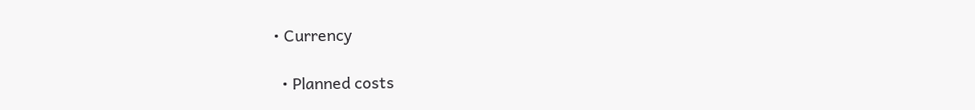• Currency

  • Planned costs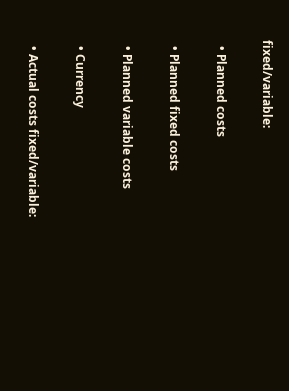fixed/variable:

  • Planned costs

  • Planned fixed costs

  • Planned variable costs

  • Currency

  • Actual costs fixed/variable: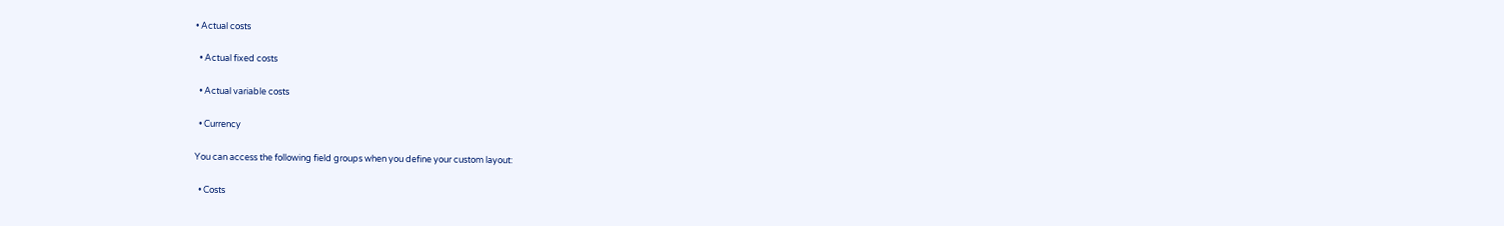• Actual costs

  • Actual fixed costs

  • Actual variable costs

  • Currency

You can access the following field groups when you define your custom layout:

  • Costs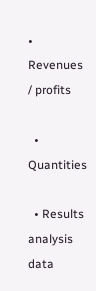• Revenues / profits

  • Quantities

  • Results analysis data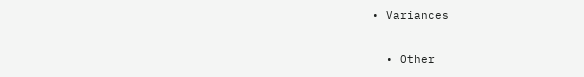• Variances

  • Other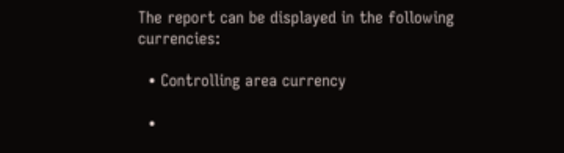The report can be displayed in the following currencies:

  • Controlling area currency

  •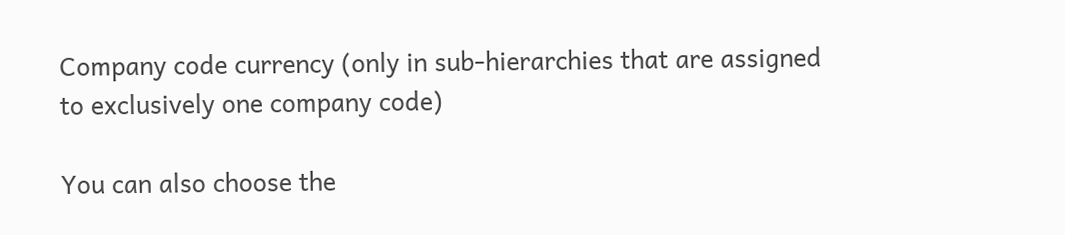Company code currency (only in sub-hierarchies that are assigned to exclusively one company code)

You can also choose the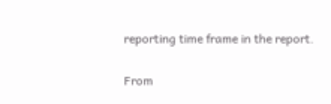reporting time frame in the report.


From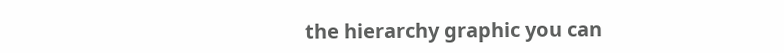the hierarchy graphic you can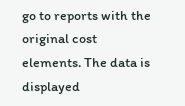go to reports with the original cost elements. The data is displayed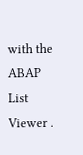with the ABAP List Viewer .